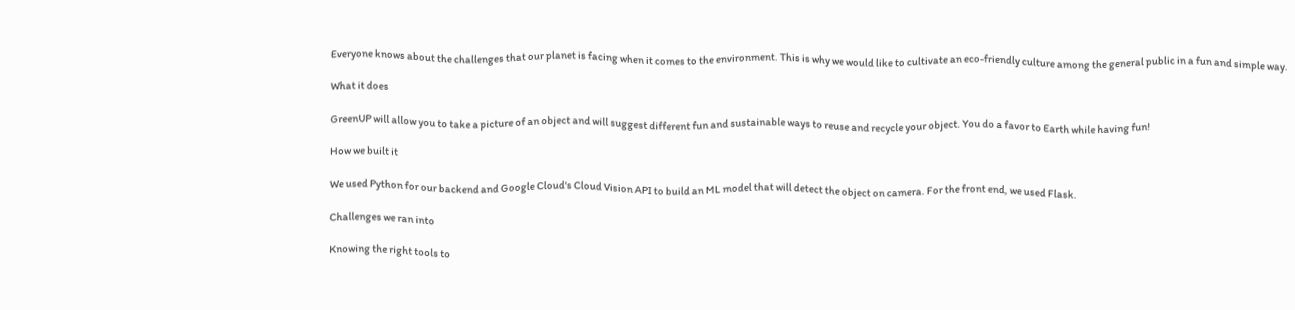Everyone knows about the challenges that our planet is facing when it comes to the environment. This is why we would like to cultivate an eco-friendly culture among the general public in a fun and simple way.

What it does

GreenUP will allow you to take a picture of an object and will suggest different fun and sustainable ways to reuse and recycle your object. You do a favor to Earth while having fun!

How we built it

We used Python for our backend and Google Cloud's Cloud Vision API to build an ML model that will detect the object on camera. For the front end, we used Flask.

Challenges we ran into

Knowing the right tools to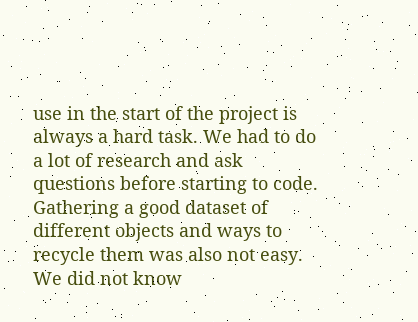use in the start of the project is always a hard task. We had to do a lot of research and ask questions before starting to code. Gathering a good dataset of different objects and ways to recycle them was also not easy. We did not know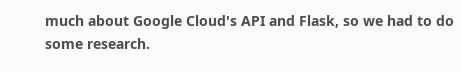much about Google Cloud's API and Flask, so we had to do some research.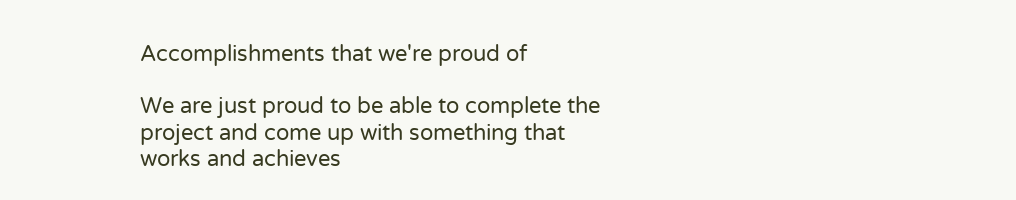Accomplishments that we're proud of

We are just proud to be able to complete the project and come up with something that works and achieves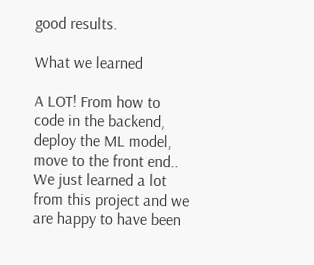good results.

What we learned

A LOT! From how to code in the backend, deploy the ML model, move to the front end.. We just learned a lot from this project and we are happy to have been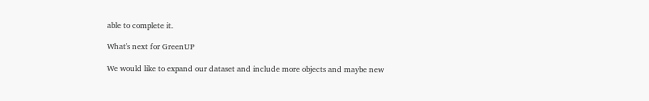able to complete it.

What's next for GreenUP

We would like to expand our dataset and include more objects and maybe new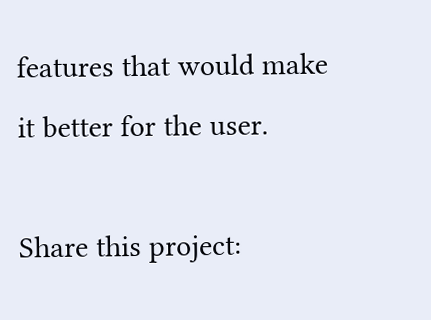features that would make it better for the user.

Share this project: